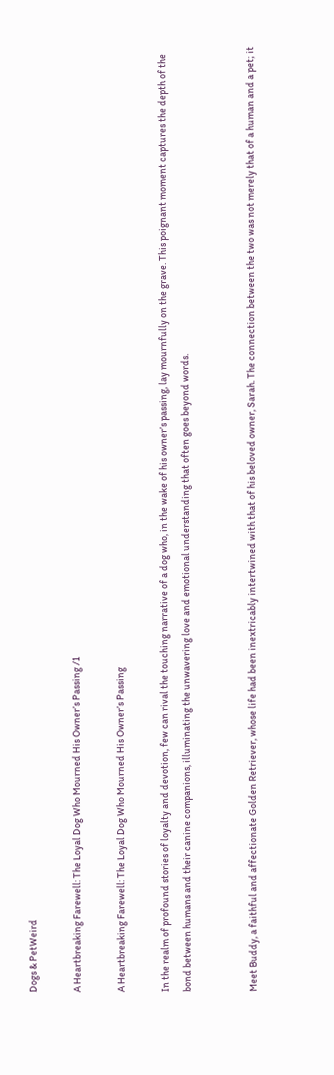Dogs & PetWeird

A Heartbreaking Farewell: The Loyal Dog Who Mourned His Owner’s Passing /1

A Heartbreaking Farewell: The Loyal Dog Who Mourned His Owner’s Passing

In the realm of profound stories of loyalty and devotion, few can rival the touching narrative of a dog who, in the wake of his owner’s passing, lay mournfully on the grave. This poignant moment captures the depth of the bond between humans and their canine companions, illuminating the unwavering love and emotional understanding that often goes beyond words.


Meet Buddy, a faithful and affectionate Golden Retriever, whose life had been inextricably intertwined with that of his beloved owner, Sarah. The connection between the two was not merely that of a human and a pet; it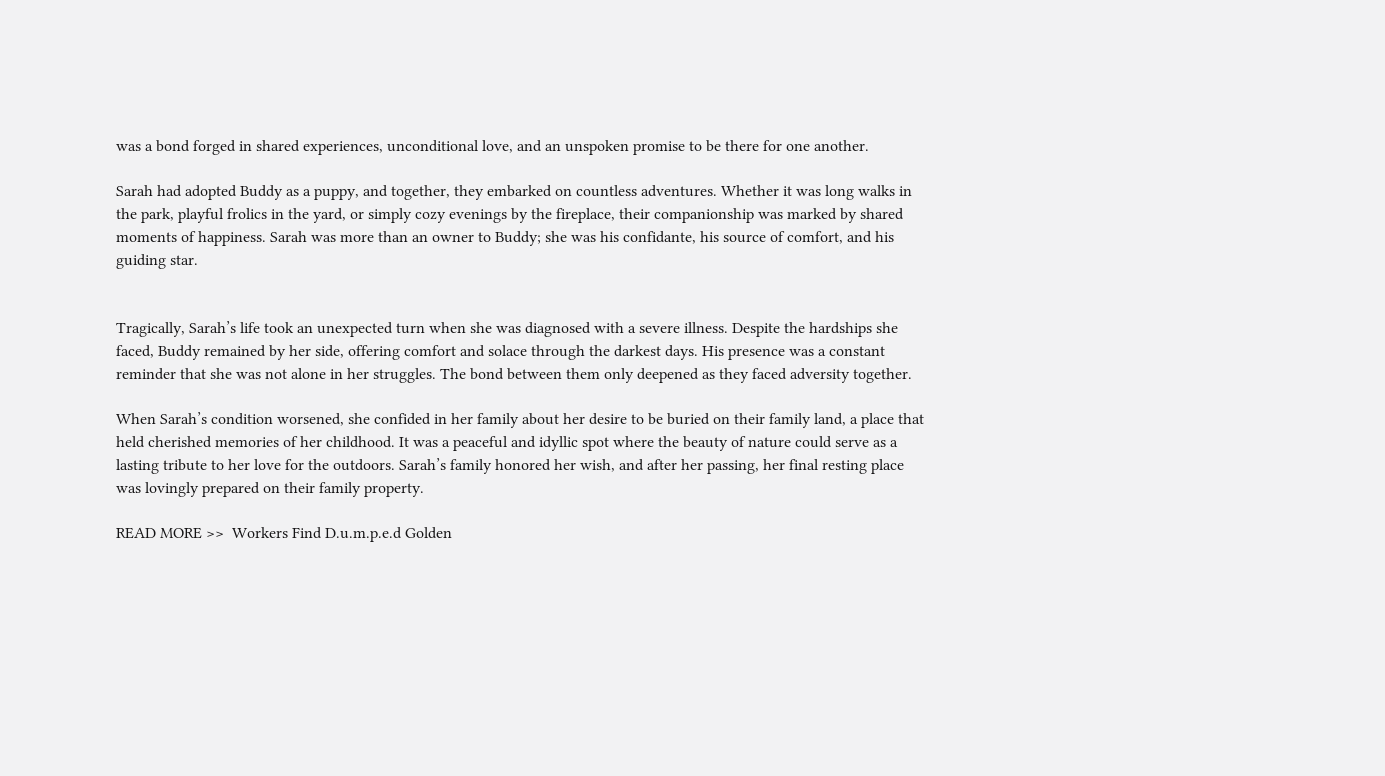was a bond forged in shared experiences, unconditional love, and an unspoken promise to be there for one another.

Sarah had adopted Buddy as a puppy, and together, they embarked on countless adventures. Whether it was long walks in the park, playful frolics in the yard, or simply cozy evenings by the fireplace, their companionship was marked by shared moments of happiness. Sarah was more than an owner to Buddy; she was his confidante, his source of comfort, and his guiding star.


Tragically, Sarah’s life took an unexpected turn when she was diagnosed with a severe illness. Despite the hardships she faced, Buddy remained by her side, offering comfort and solace through the darkest days. His presence was a constant reminder that she was not alone in her struggles. The bond between them only deepened as they faced adversity together.

When Sarah’s condition worsened, she confided in her family about her desire to be buried on their family land, a place that held cherished memories of her childhood. It was a peaceful and idyllic spot where the beauty of nature could serve as a lasting tribute to her love for the outdoors. Sarah’s family honored her wish, and after her passing, her final resting place was lovingly prepared on their family property.

READ MORE >>  Workers Find D.u.m.p.e.d Golden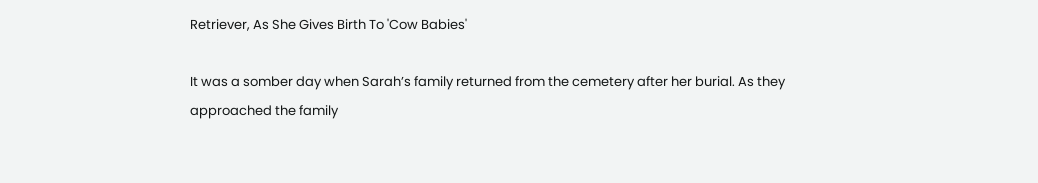Retriever, As She Gives Birth To 'Cow Babies'

It was a somber day when Sarah’s family returned from the cemetery after her burial. As they approached the family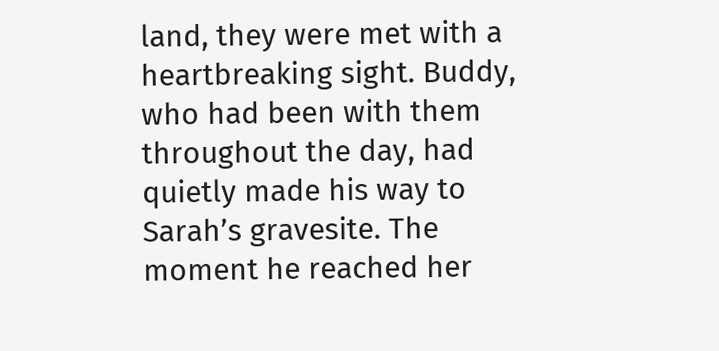land, they were met with a heartbreaking sight. Buddy, who had been with them throughout the day, had quietly made his way to Sarah’s gravesite. The moment he reached her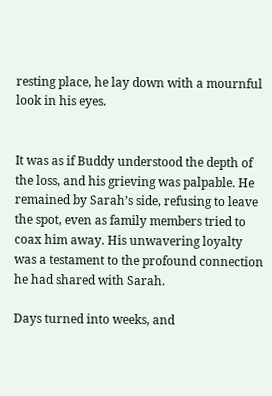resting place, he lay down with a mournful look in his eyes.


It was as if Buddy understood the depth of the loss, and his grieving was palpable. He remained by Sarah’s side, refusing to leave the spot, even as family members tried to coax him away. His unwavering loyalty was a testament to the profound connection he had shared with Sarah.

Days turned into weeks, and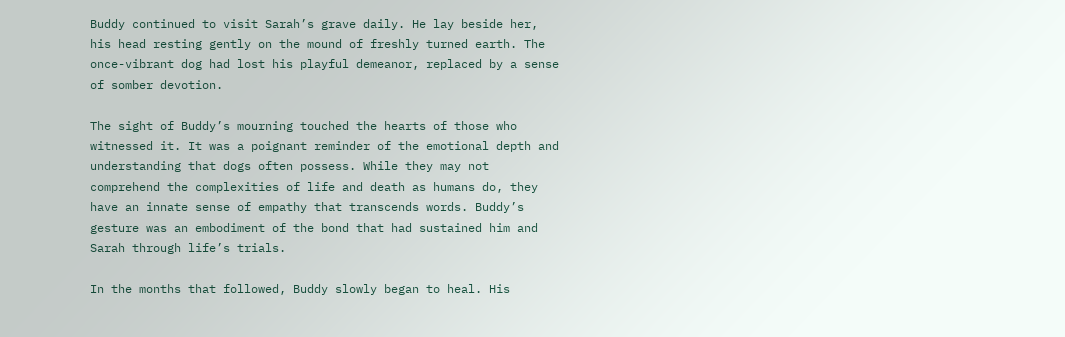Buddy continued to visit Sarah’s grave daily. He lay beside her, his head resting gently on the mound of freshly turned earth. The once-vibrant dog had lost his playful demeanor, replaced by a sense of somber devotion.

The sight of Buddy’s mourning touched the hearts of those who witnessed it. It was a poignant reminder of the emotional depth and understanding that dogs often possess. While they may not comprehend the complexities of life and death as humans do, they have an innate sense of empathy that transcends words. Buddy’s gesture was an embodiment of the bond that had sustained him and Sarah through life’s trials.

In the months that followed, Buddy slowly began to heal. His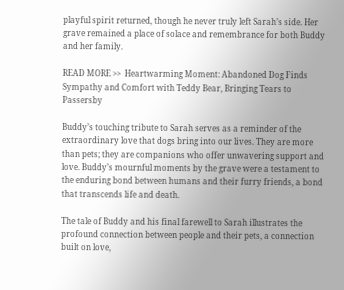playful spirit returned, though he never truly left Sarah’s side. Her grave remained a place of solace and remembrance for both Buddy and her family.

READ MORE >>  Heartwarming Moment: Abandoned Dog Finds Sympathy and Comfort with Teddy Bear, Bringing Tears to Passersby

Buddy’s touching tribute to Sarah serves as a reminder of the extraordinary love that dogs bring into our lives. They are more than pets; they are companions who offer unwavering support and love. Buddy’s mournful moments by the grave were a testament to the enduring bond between humans and their furry friends, a bond that transcends life and death.

The tale of Buddy and his final farewell to Sarah illustrates the profound connection between people and their pets, a connection built on love,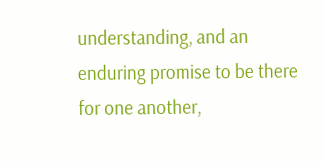understanding, and an enduring promise to be there for one another,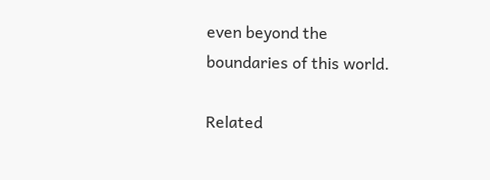even beyond the boundaries of this world.

Related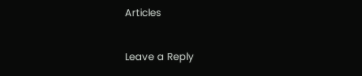Articles

Leave a Reply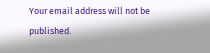Your email address will not be published.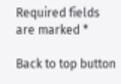Required fields are marked *

Back to top button